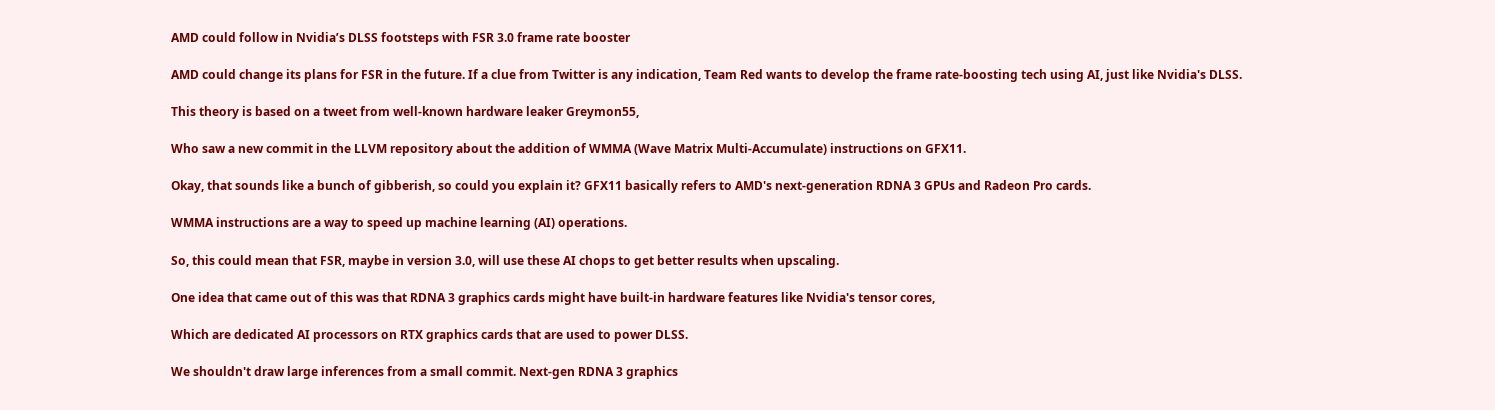AMD could follow in Nvidia’s DLSS footsteps with FSR 3.0 frame rate booster

AMD could change its plans for FSR in the future. If a clue from Twitter is any indication, Team Red wants to develop the frame rate-boosting tech using AI, just like Nvidia's DLSS.

This theory is based on a tweet from well-known hardware leaker Greymon55,

Who saw a new commit in the LLVM repository about the addition of WMMA (Wave Matrix Multi-Accumulate) instructions on GFX11.

Okay, that sounds like a bunch of gibberish, so could you explain it? GFX11 basically refers to AMD's next-generation RDNA 3 GPUs and Radeon Pro cards.

WMMA instructions are a way to speed up machine learning (AI) operations.

So, this could mean that FSR, maybe in version 3.0, will use these AI chops to get better results when upscaling.

One idea that came out of this was that RDNA 3 graphics cards might have built-in hardware features like Nvidia's tensor cores,

Which are dedicated AI processors on RTX graphics cards that are used to power DLSS.

We shouldn't draw large inferences from a small commit. Next-gen RDNA 3 graphics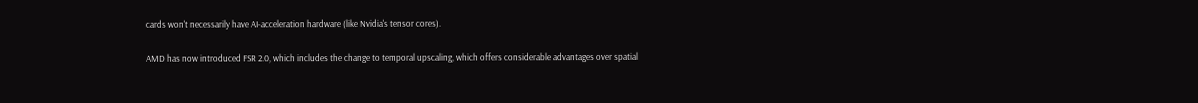cards won't necessarily have AI-acceleration hardware (like Nvidia's tensor cores).

AMD has now introduced FSR 2.0, which includes the change to temporal upscaling, which offers considerable advantages over spatial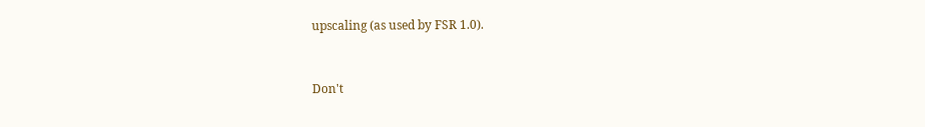upscaling (as used by FSR 1.0).


Don't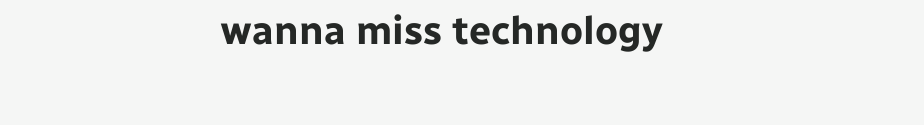wanna miss technology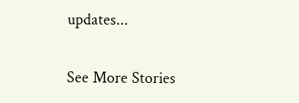updates...

See More Stories